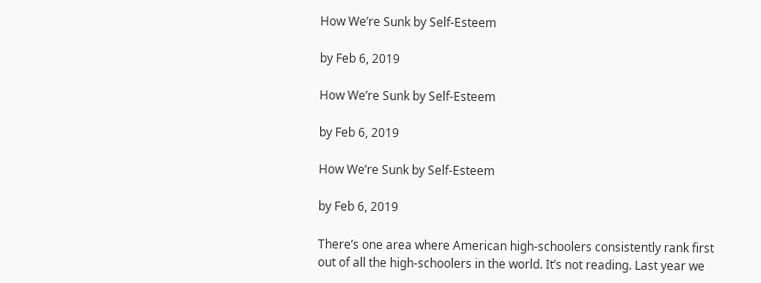How We’re Sunk by Self-Esteem

by Feb 6, 2019

How We’re Sunk by Self-Esteem

by Feb 6, 2019

How We’re Sunk by Self-Esteem

by Feb 6, 2019

There’s one area where American high-schoolers consistently rank first out of all the high-schoolers in the world. It’s not reading. Last year we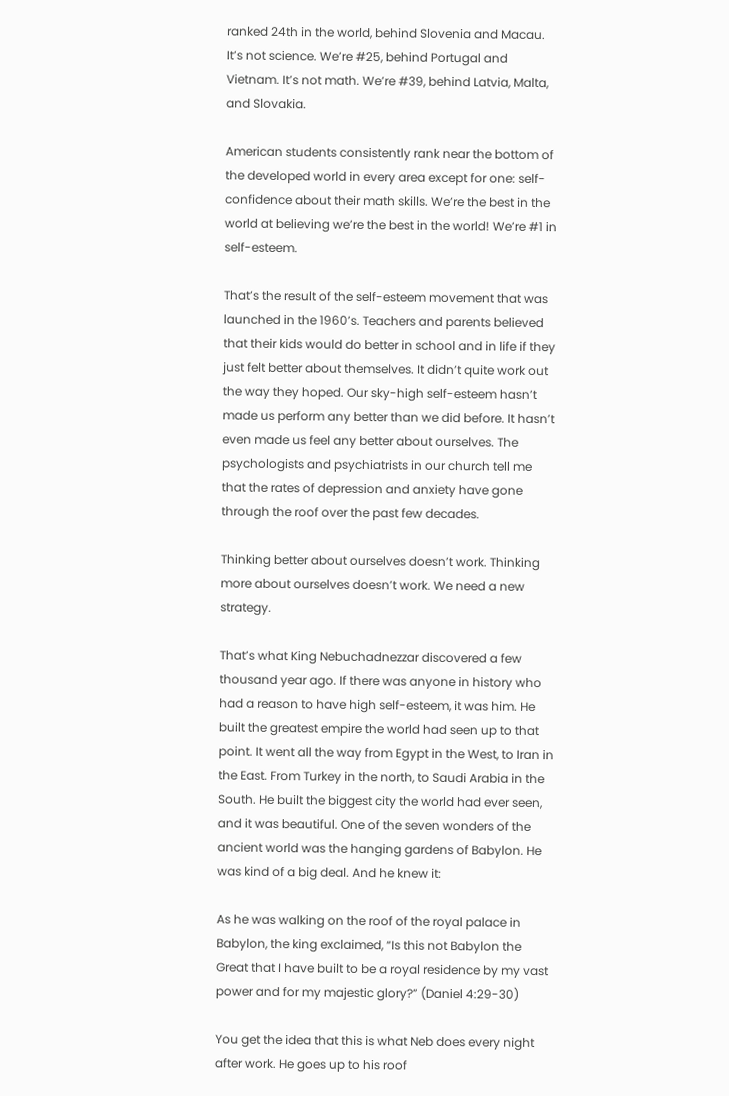ranked 24th in the world, behind Slovenia and Macau. It’s not science. We’re #25, behind Portugal and Vietnam. It’s not math. We’re #39, behind Latvia, Malta, and Slovakia.

American students consistently rank near the bottom of the developed world in every area except for one: self-confidence about their math skills. We’re the best in the world at believing we’re the best in the world! We’re #1 in self-esteem.

That’s the result of the self-esteem movement that was launched in the 1960’s. Teachers and parents believed that their kids would do better in school and in life if they just felt better about themselves. It didn’t quite work out the way they hoped. Our sky-high self-esteem hasn’t made us perform any better than we did before. It hasn’t even made us feel any better about ourselves. The psychologists and psychiatrists in our church tell me that the rates of depression and anxiety have gone through the roof over the past few decades.

Thinking better about ourselves doesn’t work. Thinking more about ourselves doesn’t work. We need a new strategy.

That’s what King Nebuchadnezzar discovered a few thousand year ago. If there was anyone in history who had a reason to have high self-esteem, it was him. He built the greatest empire the world had seen up to that point. It went all the way from Egypt in the West, to Iran in the East. From Turkey in the north, to Saudi Arabia in the South. He built the biggest city the world had ever seen, and it was beautiful. One of the seven wonders of the ancient world was the hanging gardens of Babylon. He was kind of a big deal. And he knew it:

As he was walking on the roof of the royal palace in Babylon, the king exclaimed, “Is this not Babylon the Great that I have built to be a royal residence by my vast power and for my majestic glory?” (Daniel 4:29-30)

You get the idea that this is what Neb does every night after work. He goes up to his roof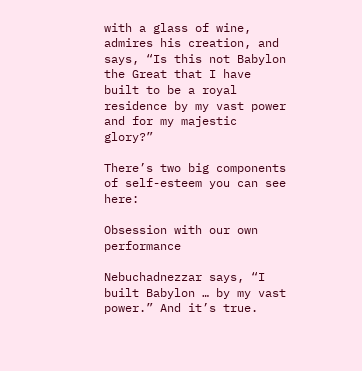with a glass of wine, admires his creation, and says, “Is this not Babylon the Great that I have built to be a royal residence by my vast power and for my majestic glory?”

There’s two big components of self-esteem you can see here:

Obsession with our own performance

Nebuchadnezzar says, “I built Babylon … by my vast power.” And it’s true.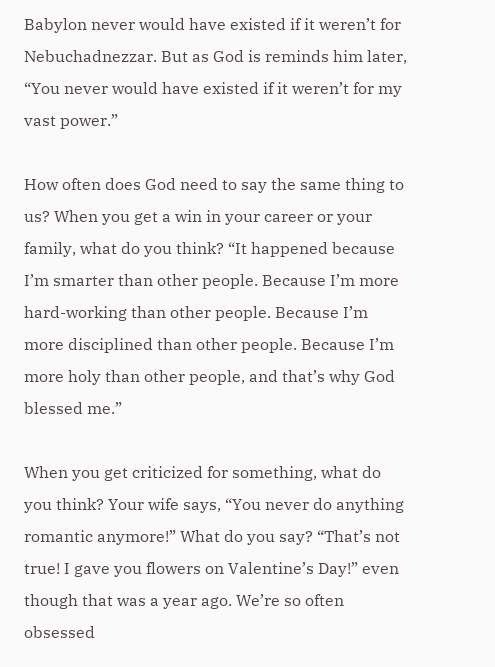Babylon never would have existed if it weren’t for Nebuchadnezzar. But as God is reminds him later, “You never would have existed if it weren’t for my vast power.”

How often does God need to say the same thing to us? When you get a win in your career or your family, what do you think? “It happened because I’m smarter than other people. Because I’m more hard-working than other people. Because I’m more disciplined than other people. Because I’m more holy than other people, and that’s why God blessed me.”

When you get criticized for something, what do you think? Your wife says, “You never do anything romantic anymore!” What do you say? “That’s not true! I gave you flowers on Valentine’s Day!” even though that was a year ago. We’re so often obsessed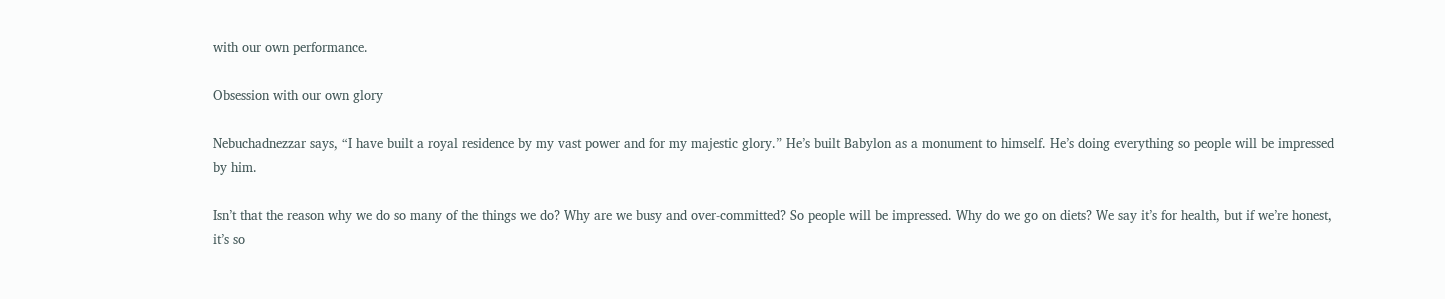with our own performance.

Obsession with our own glory

Nebuchadnezzar says, “I have built a royal residence by my vast power and for my majestic glory.” He’s built Babylon as a monument to himself. He’s doing everything so people will be impressed by him.

Isn’t that the reason why we do so many of the things we do? Why are we busy and over-committed? So people will be impressed. Why do we go on diets? We say it’s for health, but if we’re honest, it’s so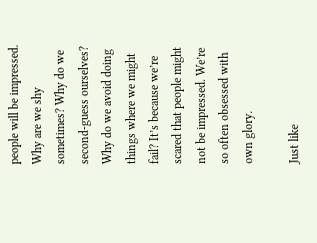people will be impressed. Why are we shy sometimes? Why do we second-guess ourselves? Why do we avoid doing things where we might fail? It’s because we’re scared that people might not be impressed. We’re so often obsessed with own glory.

Just like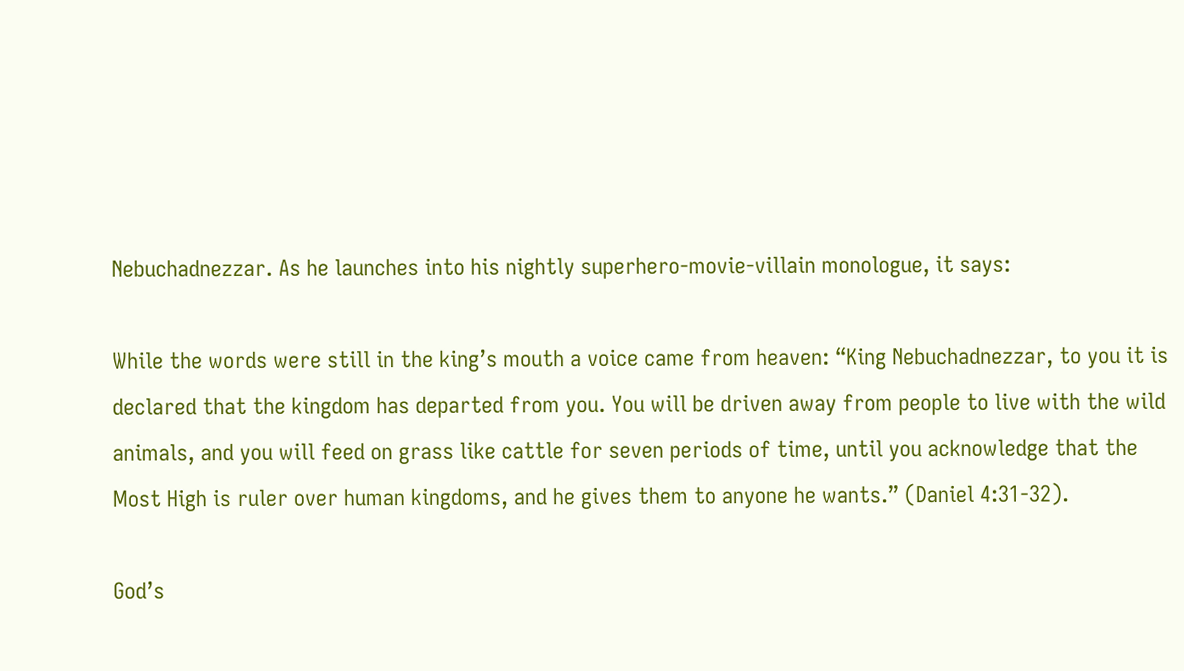Nebuchadnezzar. As he launches into his nightly superhero-movie-villain monologue, it says:

While the words were still in the king’s mouth a voice came from heaven: “King Nebuchadnezzar, to you it is declared that the kingdom has departed from you. You will be driven away from people to live with the wild animals, and you will feed on grass like cattle for seven periods of time, until you acknowledge that the Most High is ruler over human kingdoms, and he gives them to anyone he wants.” (Daniel 4:31-32).

God’s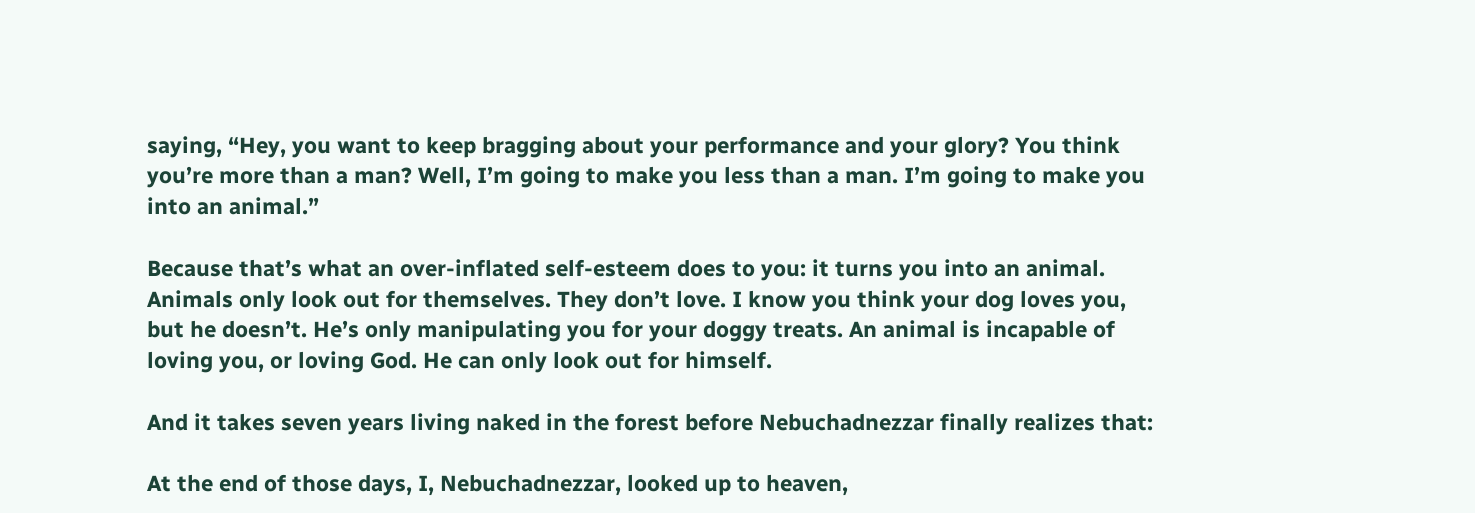saying, “Hey, you want to keep bragging about your performance and your glory? You think you’re more than a man? Well, I’m going to make you less than a man. I’m going to make you into an animal.”

Because that’s what an over-inflated self-esteem does to you: it turns you into an animal. Animals only look out for themselves. They don’t love. I know you think your dog loves you, but he doesn’t. He’s only manipulating you for your doggy treats. An animal is incapable of loving you, or loving God. He can only look out for himself.

And it takes seven years living naked in the forest before Nebuchadnezzar finally realizes that:

At the end of those days, I, Nebuchadnezzar, looked up to heaven,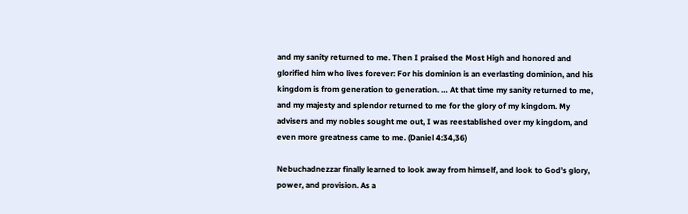and my sanity returned to me. Then I praised the Most High and honored and glorified him who lives forever: For his dominion is an everlasting dominion, and his kingdom is from generation to generation. … At that time my sanity returned to me, and my majesty and splendor returned to me for the glory of my kingdom. My advisers and my nobles sought me out, I was reestablished over my kingdom, and even more greatness came to me. (Daniel 4:34,36)

Nebuchadnezzar finally learned to look away from himself, and look to God’s glory, power, and provision. As a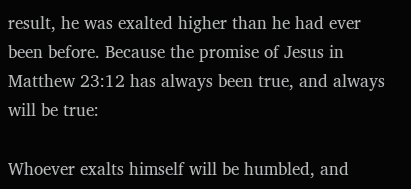result, he was exalted higher than he had ever been before. Because the promise of Jesus in Matthew 23:12 has always been true, and always will be true:

Whoever exalts himself will be humbled, and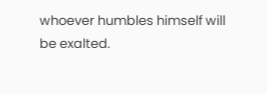whoever humbles himself will be exalted.